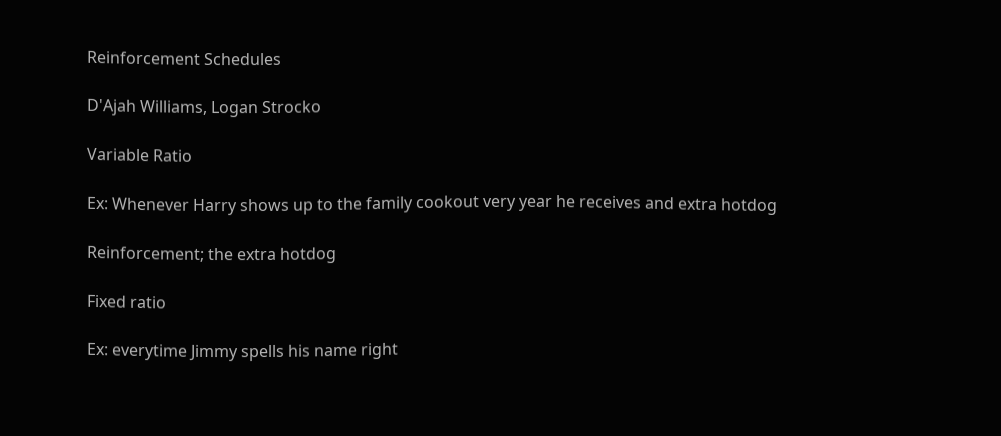Reinforcement Schedules

D'Ajah Williams, Logan Strocko

Variable Ratio

Ex: Whenever Harry shows up to the family cookout very year he receives and extra hotdog

Reinforcement; the extra hotdog

Fixed ratio

Ex: everytime Jimmy spells his name right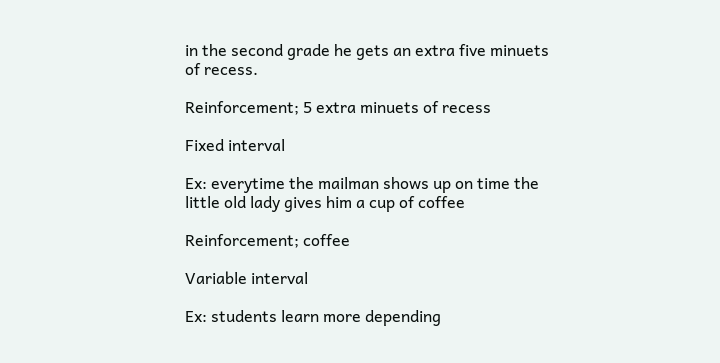in the second grade he gets an extra five minuets of recess.

Reinforcement; 5 extra minuets of recess

Fixed interval

Ex: everytime the mailman shows up on time the little old lady gives him a cup of coffee

Reinforcement; coffee

Variable interval

Ex: students learn more depending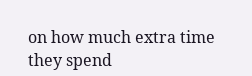on how much extra time they spend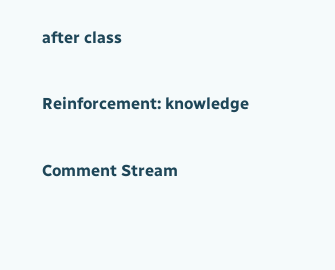after class

Reinforcement: knowledge

Comment Stream